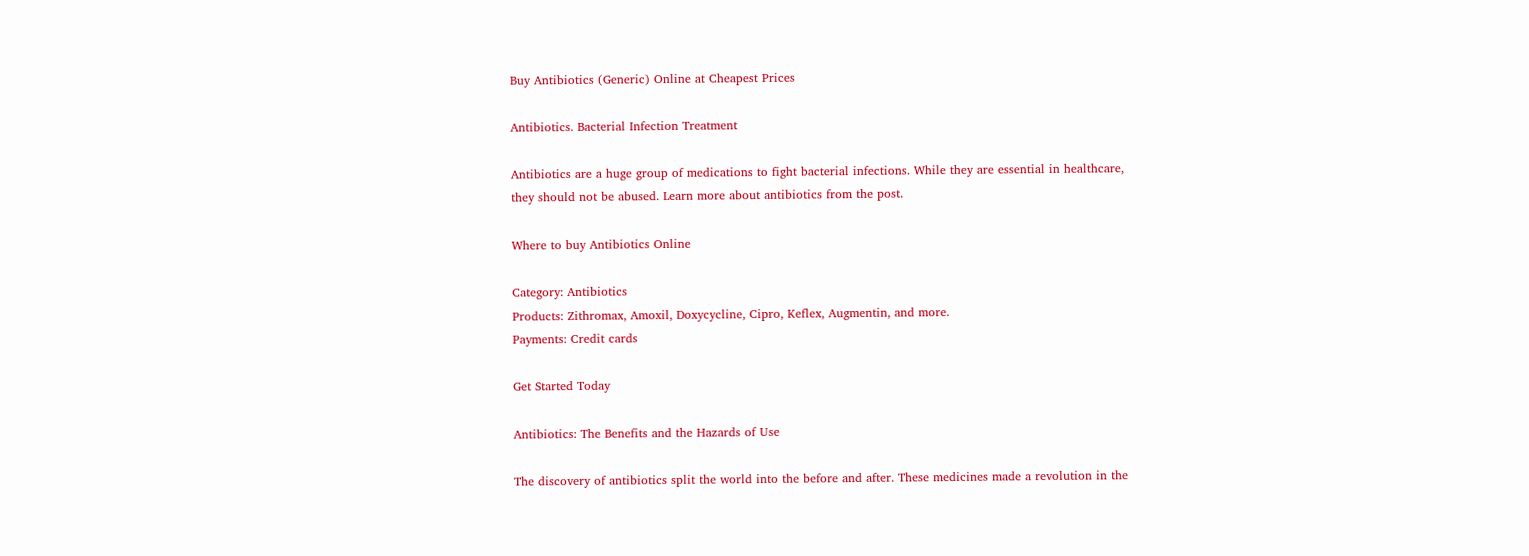Buy Antibiotics (Generic) Online at Cheapest Prices

Antibiotics. Bacterial Infection Treatment

Antibiotics are a huge group of medications to fight bacterial infections. While they are essential in healthcare, they should not be abused. Learn more about antibiotics from the post.

Where to buy Antibiotics Online

Category: Antibiotics
Products: Zithromax, Amoxil, Doxycycline, Cipro, Keflex, Augmentin, and more.
Payments: Credit cards

Get Started Today

Antibiotics: The Benefits and the Hazards of Use

The discovery of antibiotics split the world into the before and after. These medicines made a revolution in the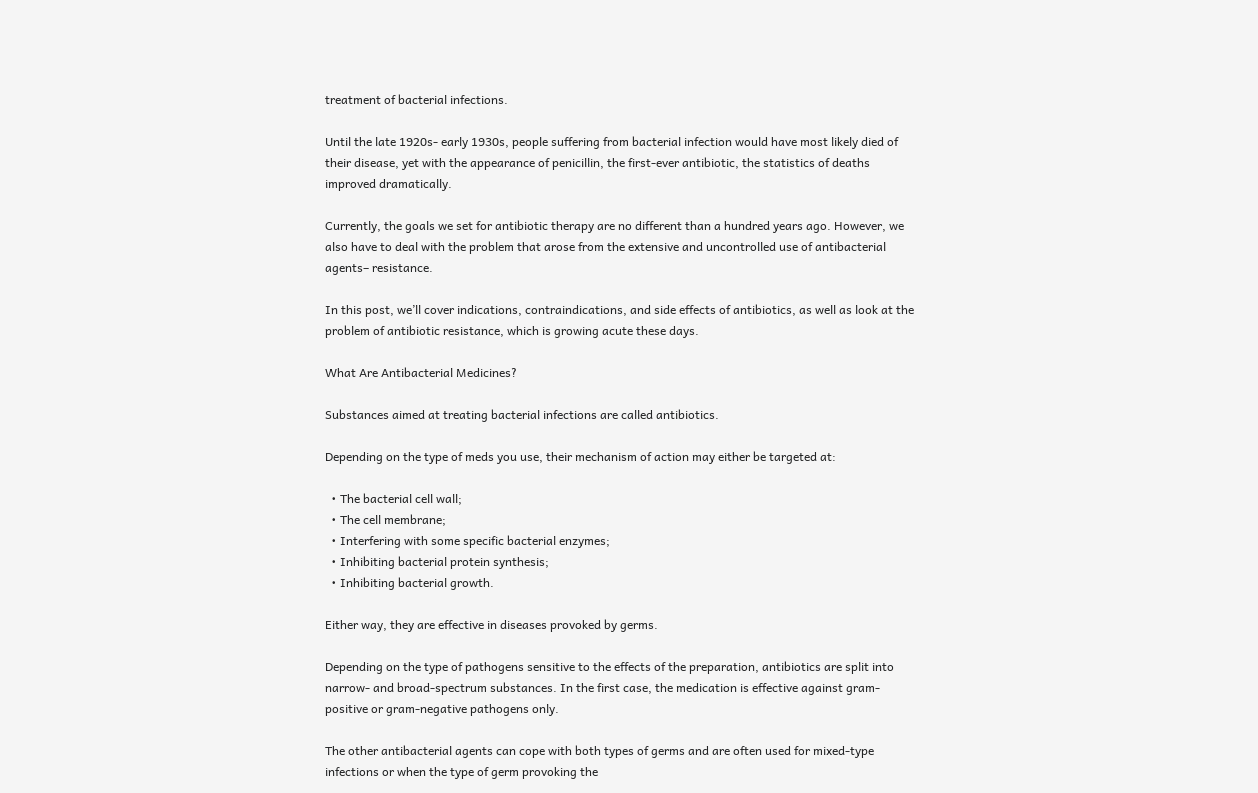treatment of bacterial infections.

Until the late 1920s- early 1930s, people suffering from bacterial infection would have most likely died of their disease, yet with the appearance of penicillin, the first-ever antibiotic, the statistics of deaths improved dramatically.

Currently, the goals we set for antibiotic therapy are no different than a hundred years ago. However, we also have to deal with the problem that arose from the extensive and uncontrolled use of antibacterial agents– resistance.

In this post, we’ll cover indications, contraindications, and side effects of antibiotics, as well as look at the problem of antibiotic resistance, which is growing acute these days.

What Are Antibacterial Medicines?

Substances aimed at treating bacterial infections are called antibiotics.

Depending on the type of meds you use, their mechanism of action may either be targeted at:

  • The bacterial cell wall;
  • The cell membrane;
  • Interfering with some specific bacterial enzymes;
  • Inhibiting bacterial protein synthesis;
  • Inhibiting bacterial growth.

Either way, they are effective in diseases provoked by germs.

Depending on the type of pathogens sensitive to the effects of the preparation, antibiotics are split into narrow- and broad-spectrum substances. In the first case, the medication is effective against gram-positive or gram-negative pathogens only.

The other antibacterial agents can cope with both types of germs and are often used for mixed-type infections or when the type of germ provoking the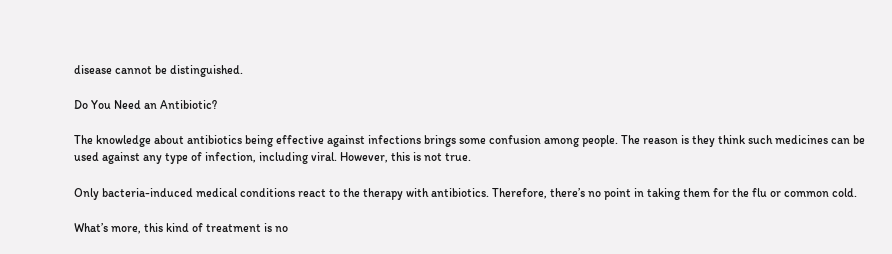disease cannot be distinguished.

Do You Need an Antibiotic?

The knowledge about antibiotics being effective against infections brings some confusion among people. The reason is they think such medicines can be used against any type of infection, including viral. However, this is not true.

Only bacteria-induced medical conditions react to the therapy with antibiotics. Therefore, there’s no point in taking them for the flu or common cold.

What’s more, this kind of treatment is no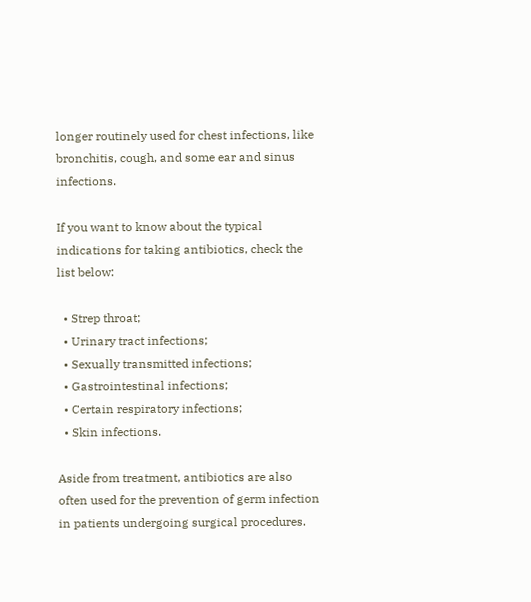longer routinely used for chest infections, like bronchitis, cough, and some ear and sinus infections.

If you want to know about the typical indications for taking antibiotics, check the list below:

  • Strep throat;
  • Urinary tract infections;
  • Sexually transmitted infections;
  • Gastrointestinal infections;
  • Certain respiratory infections;
  • Skin infections.

Aside from treatment, antibiotics are also often used for the prevention of germ infection in patients undergoing surgical procedures.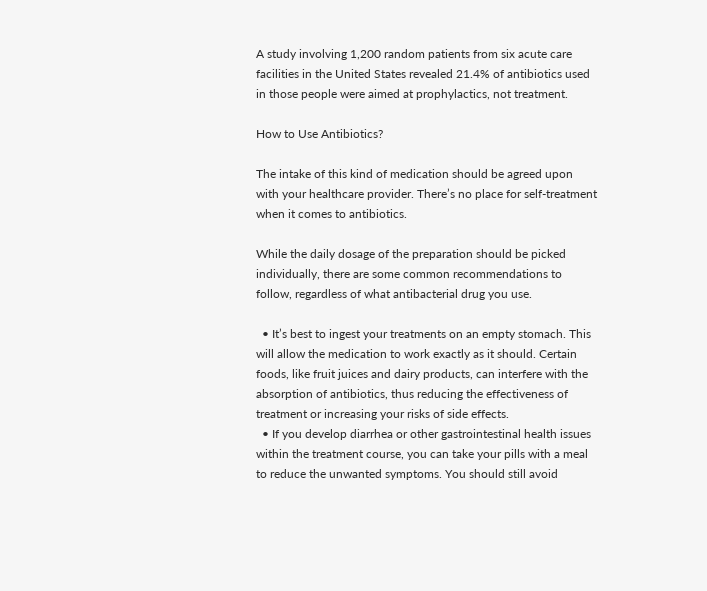A study involving 1,200 random patients from six acute care facilities in the United States revealed 21.4% of antibiotics used in those people were aimed at prophylactics, not treatment.

How to Use Antibiotics?

The intake of this kind of medication should be agreed upon with your healthcare provider. There’s no place for self-treatment when it comes to antibiotics.

While the daily dosage of the preparation should be picked individually, there are some common recommendations to follow, regardless of what antibacterial drug you use.

  • It’s best to ingest your treatments on an empty stomach. This will allow the medication to work exactly as it should. Certain foods, like fruit juices and dairy products, can interfere with the absorption of antibiotics, thus reducing the effectiveness of treatment or increasing your risks of side effects.
  • If you develop diarrhea or other gastrointestinal health issues within the treatment course, you can take your pills with a meal to reduce the unwanted symptoms. You should still avoid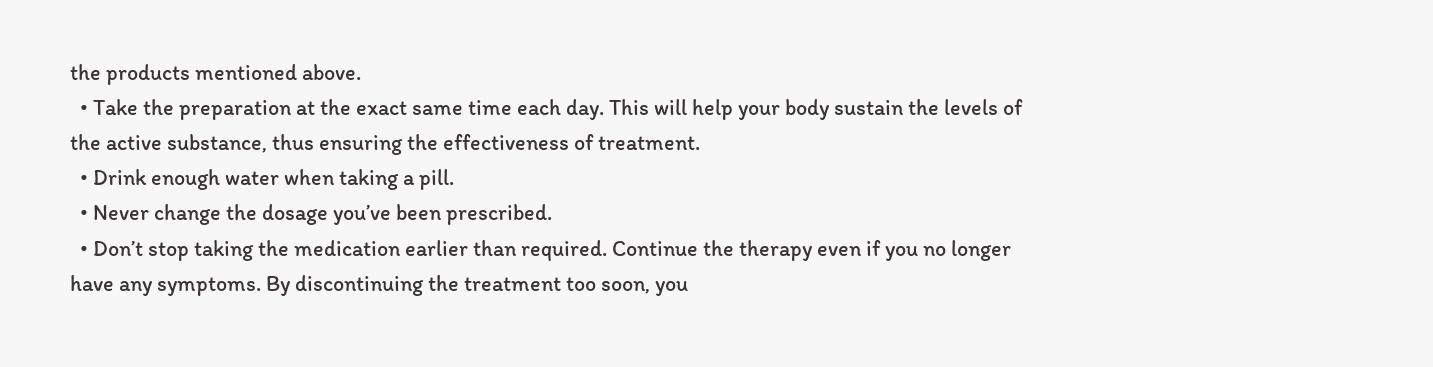the products mentioned above.
  • Take the preparation at the exact same time each day. This will help your body sustain the levels of the active substance, thus ensuring the effectiveness of treatment.
  • Drink enough water when taking a pill.
  • Never change the dosage you’ve been prescribed.
  • Don’t stop taking the medication earlier than required. Continue the therapy even if you no longer have any symptoms. By discontinuing the treatment too soon, you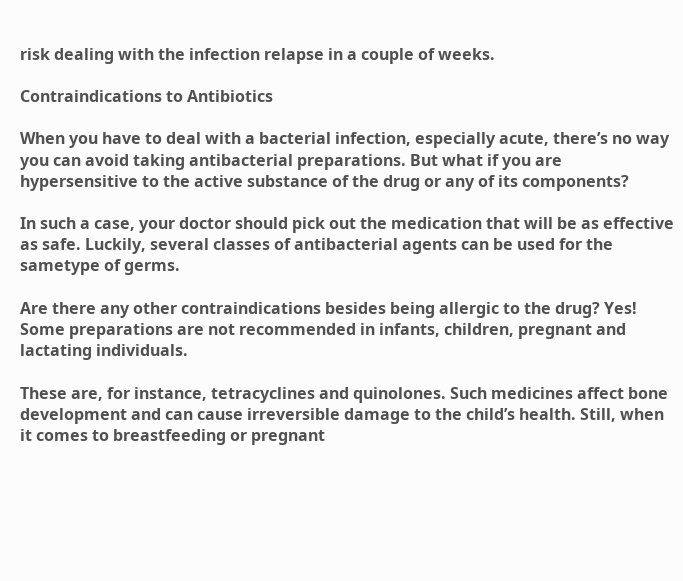risk dealing with the infection relapse in a couple of weeks.

Contraindications to Antibiotics

When you have to deal with a bacterial infection, especially acute, there’s no way you can avoid taking antibacterial preparations. But what if you are hypersensitive to the active substance of the drug or any of its components?

In such a case, your doctor should pick out the medication that will be as effective as safe. Luckily, several classes of antibacterial agents can be used for the sametype of germs.

Are there any other contraindications besides being allergic to the drug? Yes! Some preparations are not recommended in infants, children, pregnant and lactating individuals.

These are, for instance, tetracyclines and quinolones. Such medicines affect bone development and can cause irreversible damage to the child’s health. Still, when it comes to breastfeeding or pregnant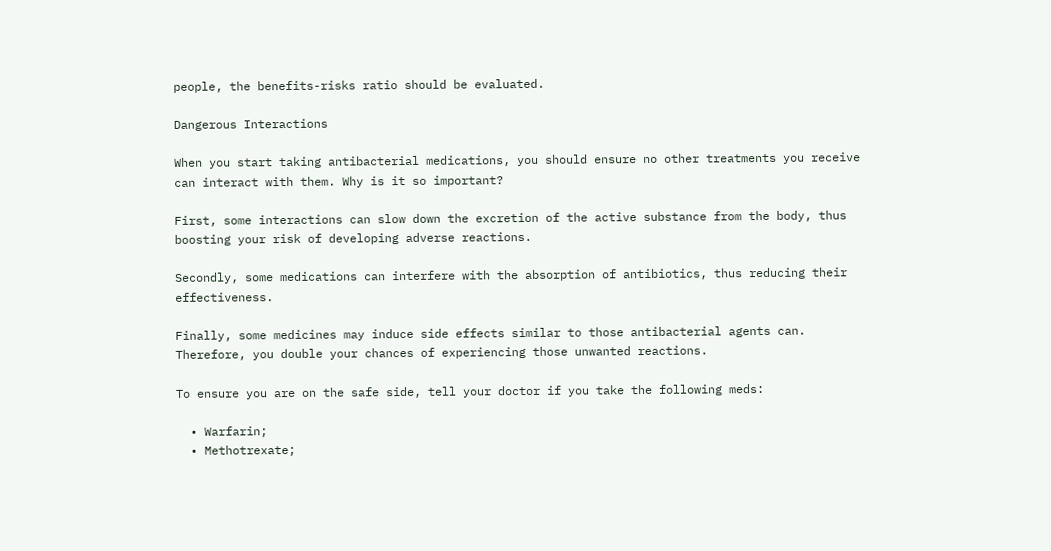people, the benefits-risks ratio should be evaluated.

Dangerous Interactions

When you start taking antibacterial medications, you should ensure no other treatments you receive can interact with them. Why is it so important?

First, some interactions can slow down the excretion of the active substance from the body, thus boosting your risk of developing adverse reactions.

Secondly, some medications can interfere with the absorption of antibiotics, thus reducing their effectiveness.

Finally, some medicines may induce side effects similar to those antibacterial agents can. Therefore, you double your chances of experiencing those unwanted reactions.

To ensure you are on the safe side, tell your doctor if you take the following meds:

  • Warfarin;
  • Methotrexate;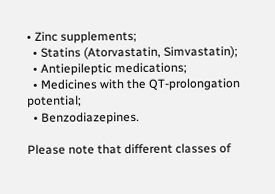• Zinc supplements;
  • Statins (Atorvastatin, Simvastatin);
  • Antiepileptic medications;
  • Medicines with the QT-prolongation potential;
  • Benzodiazepines.

Please note that different classes of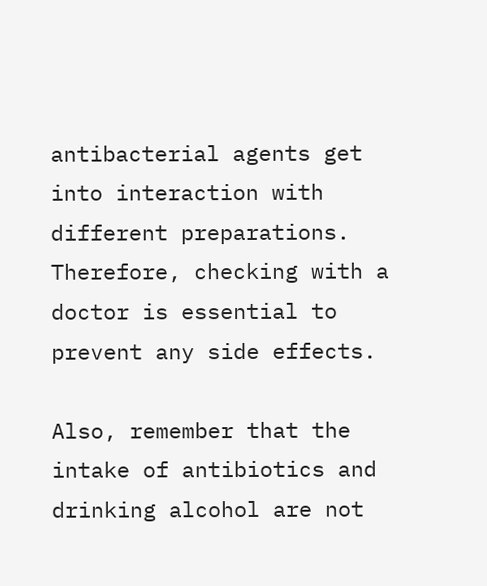antibacterial agents get into interaction with different preparations. Therefore, checking with a doctor is essential to prevent any side effects.

Also, remember that the intake of antibiotics and drinking alcohol are not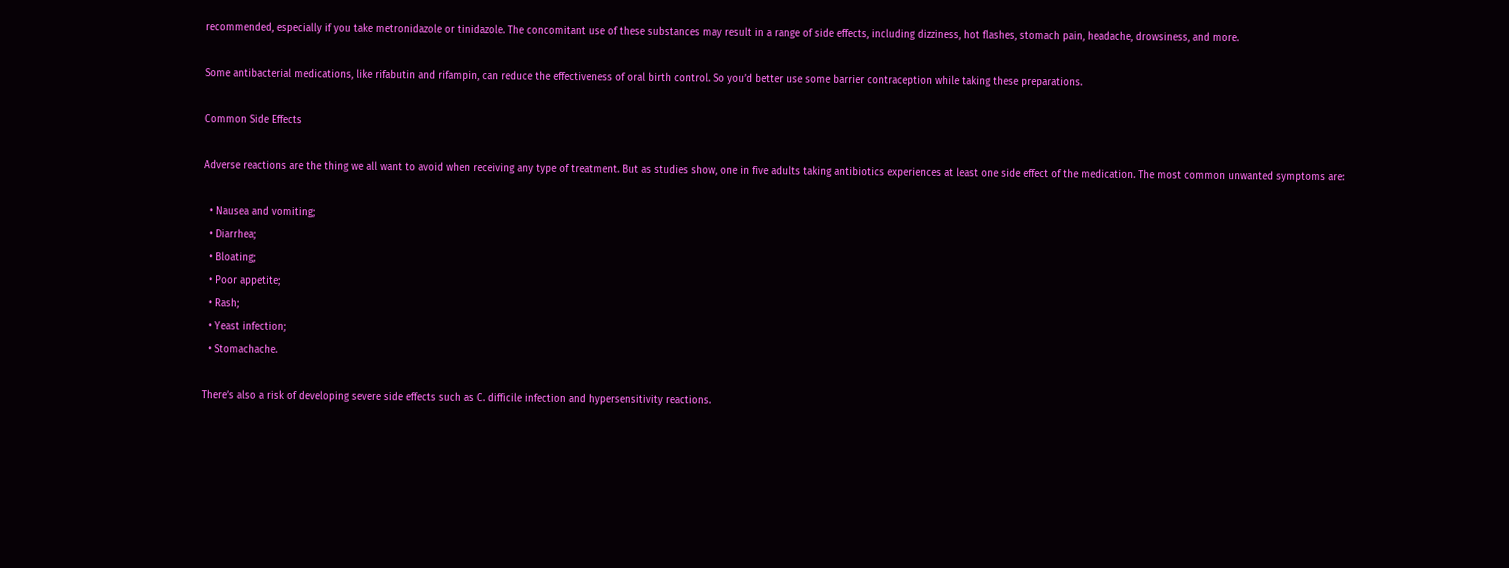recommended, especially if you take metronidazole or tinidazole. The concomitant use of these substances may result in a range of side effects, including dizziness, hot flashes, stomach pain, headache, drowsiness, and more.

Some antibacterial medications, like rifabutin and rifampin, can reduce the effectiveness of oral birth control. So you’d better use some barrier contraception while taking these preparations.

Common Side Effects

Adverse reactions are the thing we all want to avoid when receiving any type of treatment. But as studies show, one in five adults taking antibiotics experiences at least one side effect of the medication. The most common unwanted symptoms are:

  • Nausea and vomiting;
  • Diarrhea;
  • Bloating;
  • Poor appetite;
  • Rash;
  • Yeast infection;
  • Stomachache.

There’s also a risk of developing severe side effects such as C. difficile infection and hypersensitivity reactions.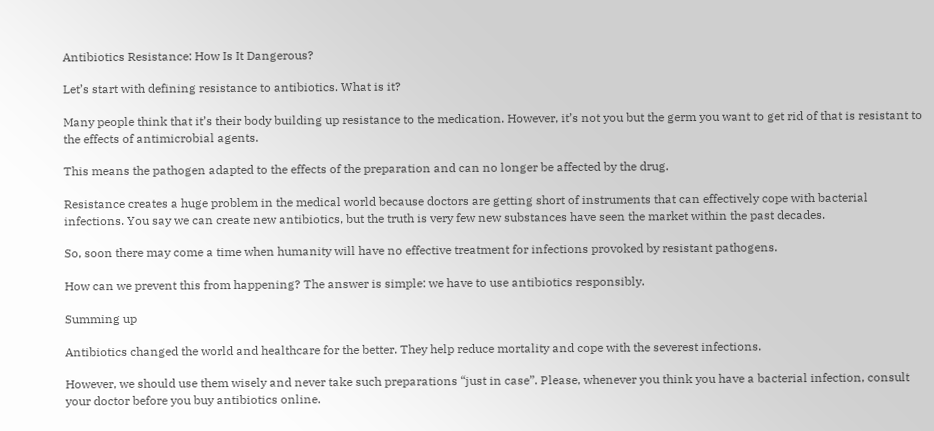Antibiotics Resistance: How Is It Dangerous?

Let’s start with defining resistance to antibiotics. What is it?

Many people think that it’s their body building up resistance to the medication. However, it’s not you but the germ you want to get rid of that is resistant to the effects of antimicrobial agents.

This means the pathogen adapted to the effects of the preparation and can no longer be affected by the drug.

Resistance creates a huge problem in the medical world because doctors are getting short of instruments that can effectively cope with bacterial infections. You say we can create new antibiotics, but the truth is very few new substances have seen the market within the past decades.

So, soon there may come a time when humanity will have no effective treatment for infections provoked by resistant pathogens.

How can we prevent this from happening? The answer is simple: we have to use antibiotics responsibly.

Summing up

Antibiotics changed the world and healthcare for the better. They help reduce mortality and cope with the severest infections.

However, we should use them wisely and never take such preparations “just in case”. Please, whenever you think you have a bacterial infection, consult your doctor before you buy antibiotics online.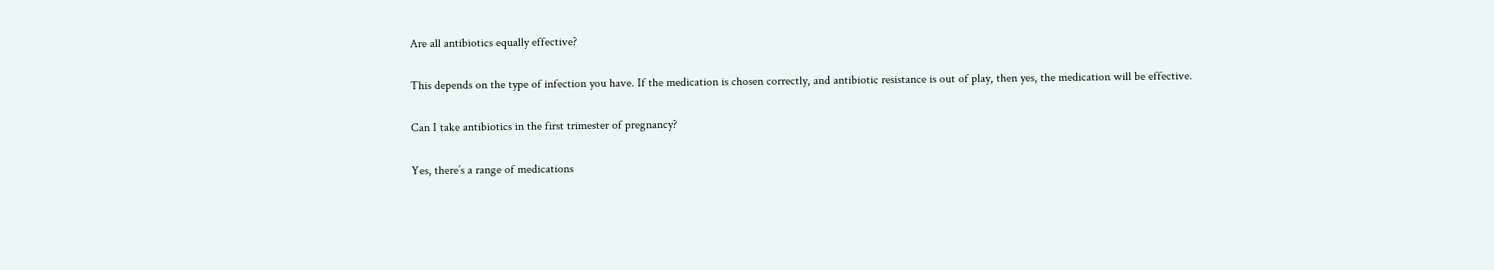Are all antibiotics equally effective?

This depends on the type of infection you have. If the medication is chosen correctly, and antibiotic resistance is out of play, then yes, the medication will be effective.

Can I take antibiotics in the first trimester of pregnancy?

Yes, there’s a range of medications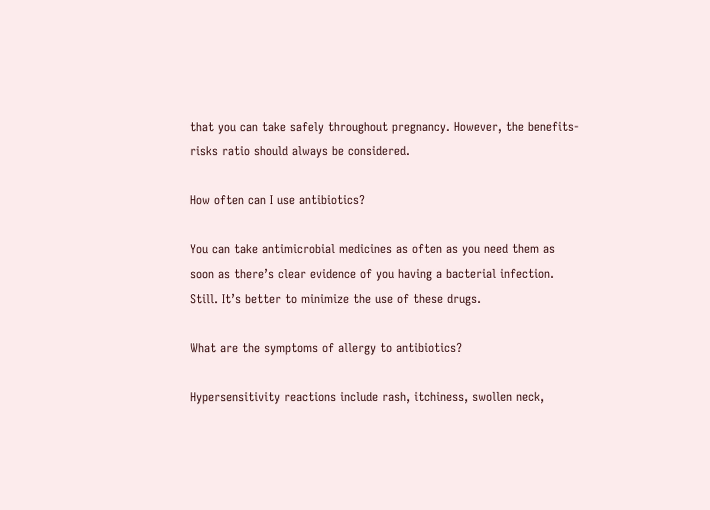that you can take safely throughout pregnancy. However, the benefits-risks ratio should always be considered.

How often can I use antibiotics?

You can take antimicrobial medicines as often as you need them as soon as there’s clear evidence of you having a bacterial infection. Still. It’s better to minimize the use of these drugs.

What are the symptoms of allergy to antibiotics?

Hypersensitivity reactions include rash, itchiness, swollen neck,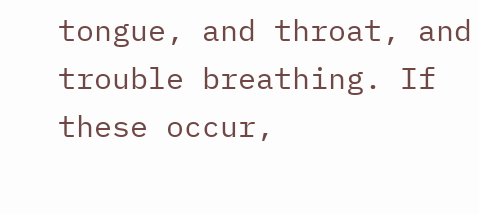tongue, and throat, and trouble breathing. If these occur,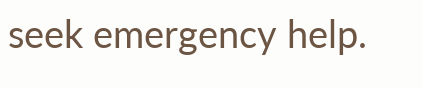seek emergency help.